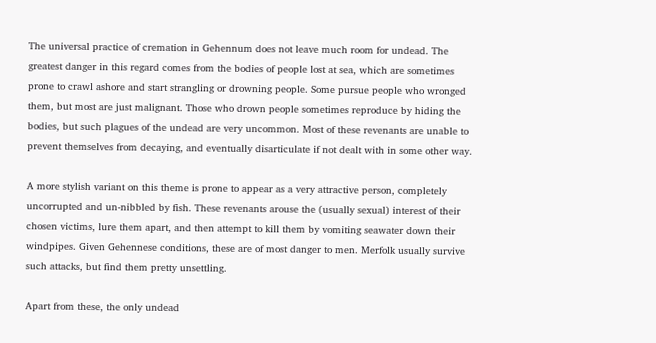The universal practice of cremation in Gehennum does not leave much room for undead. The greatest danger in this regard comes from the bodies of people lost at sea, which are sometimes prone to crawl ashore and start strangling or drowning people. Some pursue people who wronged them, but most are just malignant. Those who drown people sometimes reproduce by hiding the bodies, but such plagues of the undead are very uncommon. Most of these revenants are unable to prevent themselves from decaying, and eventually disarticulate if not dealt with in some other way.

A more stylish variant on this theme is prone to appear as a very attractive person, completely uncorrupted and un-nibbled by fish. These revenants arouse the (usually sexual) interest of their chosen victims, lure them apart, and then attempt to kill them by vomiting seawater down their windpipes. Given Gehennese conditions, these are of most danger to men. Merfolk usually survive such attacks, but find them pretty unsettling.

Apart from these, the only undead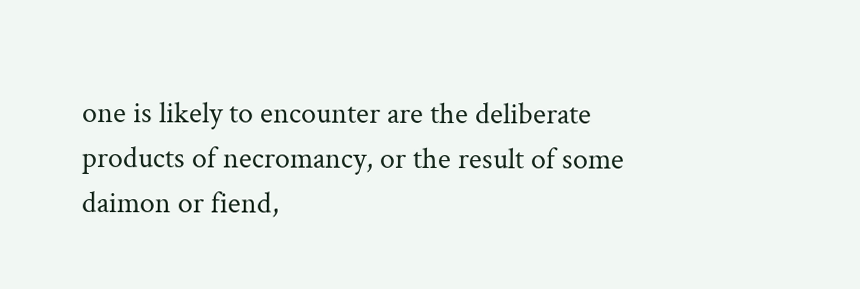one is likely to encounter are the deliberate products of necromancy, or the result of some daimon or fiend,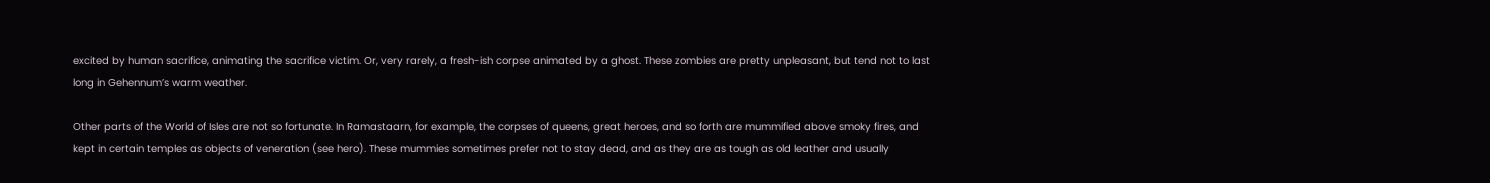excited by human sacrifice, animating the sacrifice victim. Or, very rarely, a fresh-ish corpse animated by a ghost. These zombies are pretty unpleasant, but tend not to last long in Gehennum’s warm weather.

Other parts of the World of Isles are not so fortunate. In Ramastaarn, for example, the corpses of queens, great heroes, and so forth are mummified above smoky fires, and kept in certain temples as objects of veneration (see hero). These mummies sometimes prefer not to stay dead, and as they are as tough as old leather and usually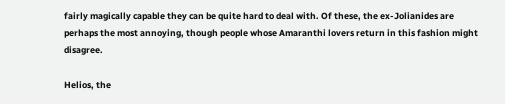fairly magically capable they can be quite hard to deal with. Of these, the ex-Jolianides are perhaps the most annoying, though people whose Amaranthi lovers return in this fashion might disagree.

Helios, the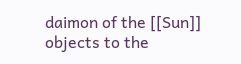daimon of the [[Sun]] objects to the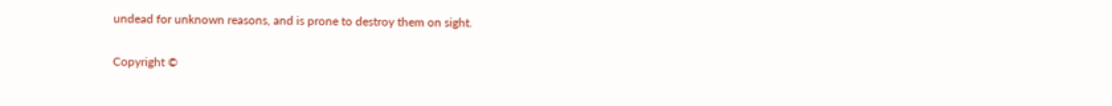undead for unknown reasons, and is prone to destroy them on sight.

Copyright ©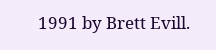1991 by Brett Evill.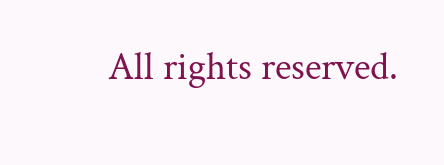All rights reserved.